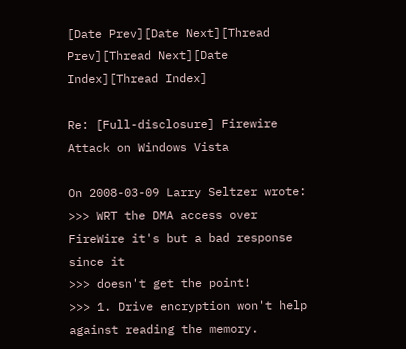[Date Prev][Date Next][Thread Prev][Thread Next][Date Index][Thread Index]

Re: [Full-disclosure] Firewire Attack on Windows Vista

On 2008-03-09 Larry Seltzer wrote:
>>> WRT the DMA access over FireWire it's but a bad response since it
>>> doesn't get the point!
>>> 1. Drive encryption won't help against reading the memory.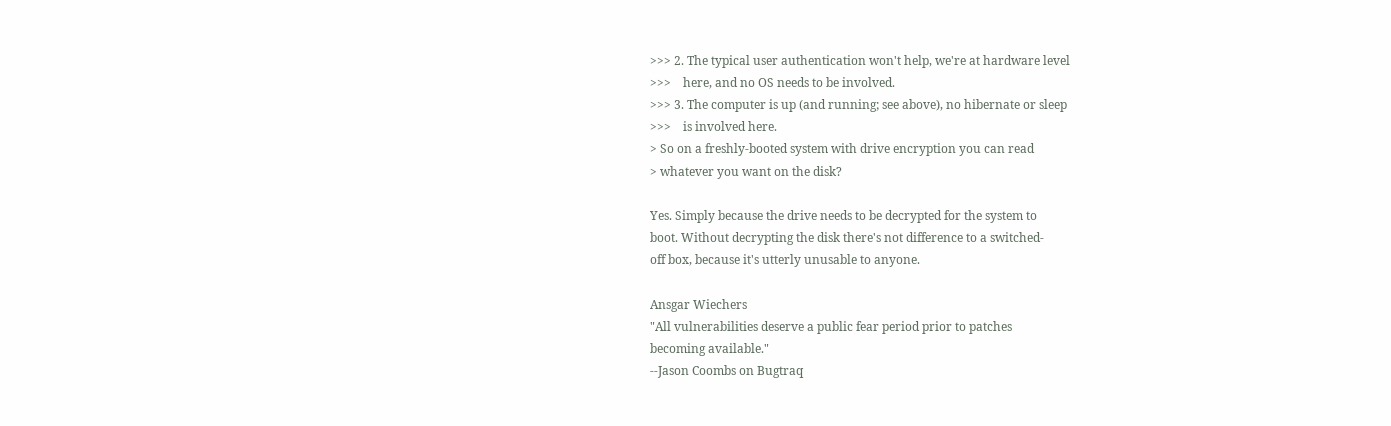>>> 2. The typical user authentication won't help, we're at hardware level
>>>    here, and no OS needs to be involved.
>>> 3. The computer is up (and running; see above), no hibernate or sleep
>>>    is involved here.
> So on a freshly-booted system with drive encryption you can read
> whatever you want on the disk?

Yes. Simply because the drive needs to be decrypted for the system to
boot. Without decrypting the disk there's not difference to a switched-
off box, because it's utterly unusable to anyone.

Ansgar Wiechers
"All vulnerabilities deserve a public fear period prior to patches
becoming available."
--Jason Coombs on Bugtraq